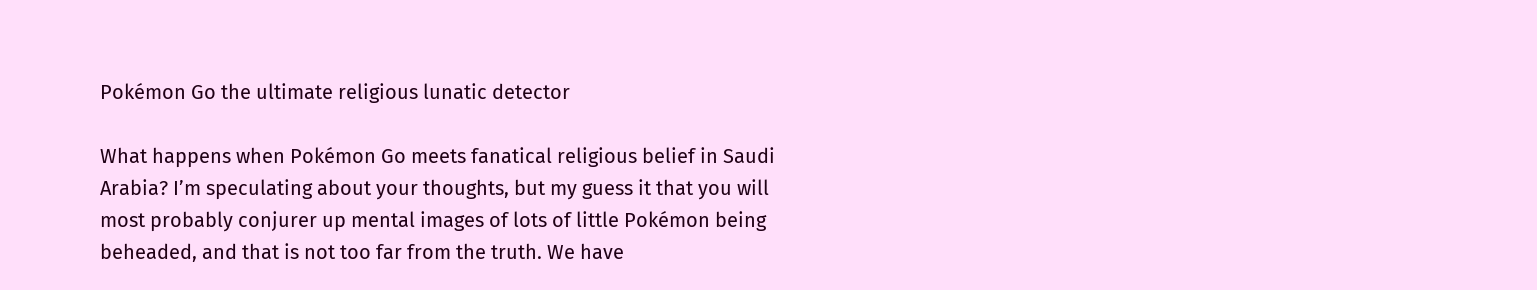Pokémon Go the ultimate religious lunatic detector

What happens when Pokémon Go meets fanatical religious belief in Saudi Arabia? I’m speculating about your thoughts, but my guess it that you will most probably conjurer up mental images of lots of little Pokémon being beheaded, and that is not too far from the truth. We have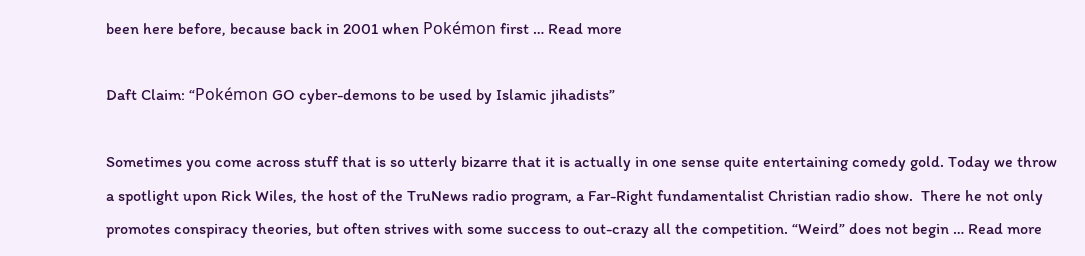been here before, because back in 2001 when Pokémon first … Read more

Daft Claim: “Pokémon GO cyber-demons to be used by Islamic jihadists”

Sometimes you come across stuff that is so utterly bizarre that it is actually in one sense quite entertaining comedy gold. Today we throw a spotlight upon Rick Wiles, the host of the TruNews radio program, a Far-Right fundamentalist Christian radio show.  There he not only promotes conspiracy theories, but often strives with some success to out-crazy all the competition. “Weird” does not begin … Read more